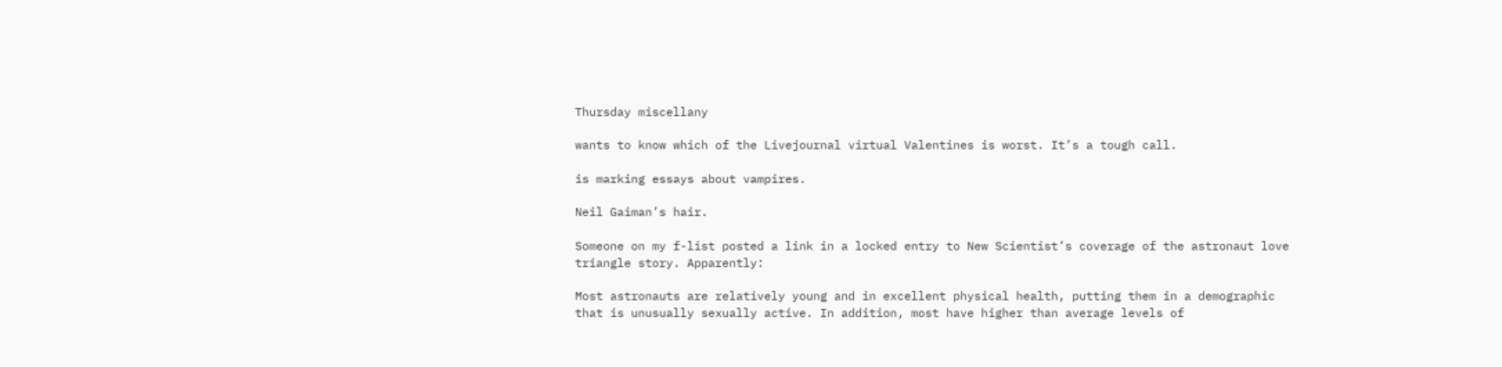Thursday miscellany

wants to know which of the Livejournal virtual Valentines is worst. It’s a tough call.

is marking essays about vampires.

Neil Gaiman’s hair.

Someone on my f-list posted a link in a locked entry to New Scientist’s coverage of the astronaut love triangle story. Apparently:

Most astronauts are relatively young and in excellent physical health, putting them in a demographic that is unusually sexually active. In addition, most have higher than average levels of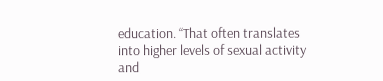education. “That often translates into higher levels of sexual activity and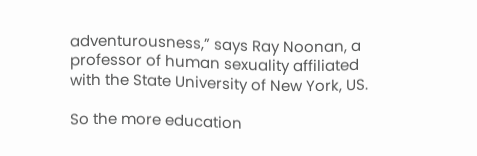adventurousness,” says Ray Noonan, a professor of human sexuality affiliated with the State University of New York, US.

So the more education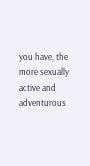you have, the more sexually active and adventurous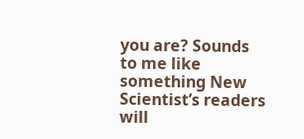you are? Sounds to me like something New Scientist’s readers will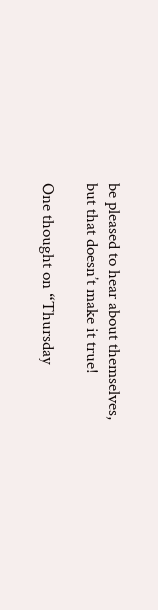be pleased to hear about themselves, but that doesn’t make it true!

One thought on “Thursday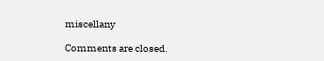miscellany

Comments are closed.